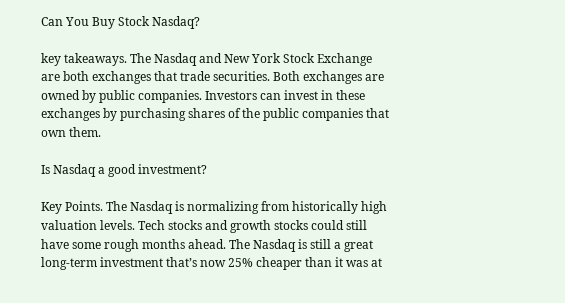Can You Buy Stock Nasdaq?

key takeaways. The Nasdaq and New York Stock Exchange are both exchanges that trade securities. Both exchanges are owned by public companies. Investors can invest in these exchanges by purchasing shares of the public companies that own them.

Is Nasdaq a good investment?

Key Points. The Nasdaq is normalizing from historically high valuation levels. Tech stocks and growth stocks could still have some rough months ahead. The Nasdaq is still a great long-term investment that’s now 25% cheaper than it was at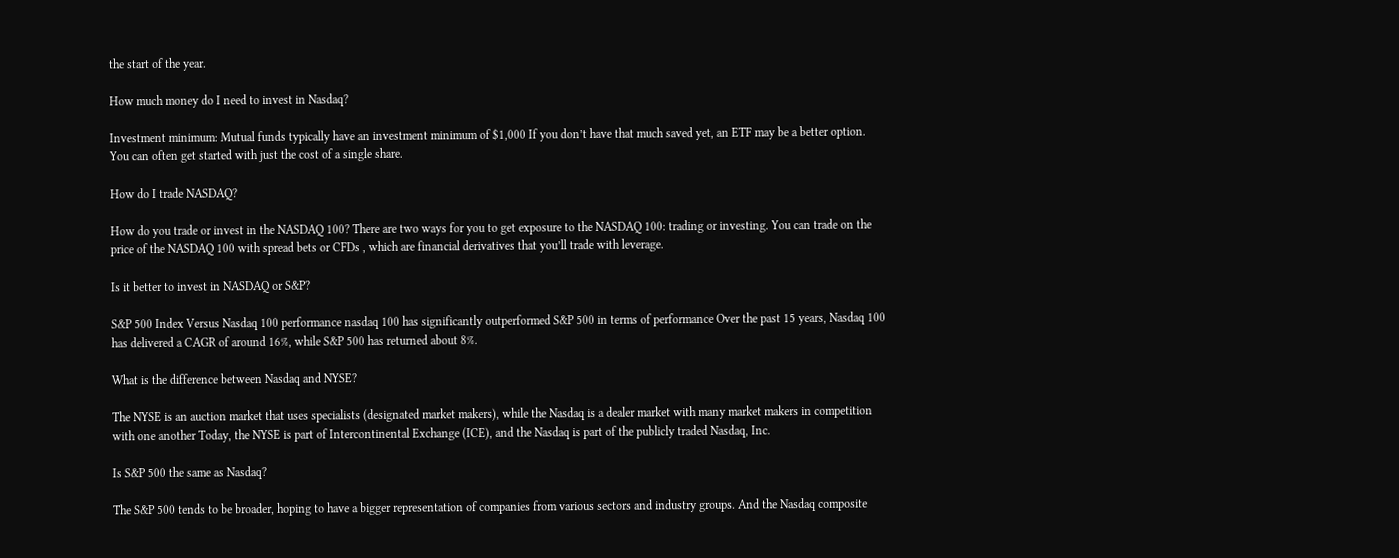the start of the year.

How much money do I need to invest in Nasdaq?

Investment minimum: Mutual funds typically have an investment minimum of $1,000 If you don’t have that much saved yet, an ETF may be a better option. You can often get started with just the cost of a single share.

How do I trade NASDAQ?

How do you trade or invest in the NASDAQ 100? There are two ways for you to get exposure to the NASDAQ 100: trading or investing. You can trade on the price of the NASDAQ 100 with spread bets or CFDs , which are financial derivatives that you’ll trade with leverage.

Is it better to invest in NASDAQ or S&P?

S&P 500 Index Versus Nasdaq 100 performance nasdaq 100 has significantly outperformed S&P 500 in terms of performance Over the past 15 years, Nasdaq 100 has delivered a CAGR of around 16%, while S&P 500 has returned about 8%.

What is the difference between Nasdaq and NYSE?

The NYSE is an auction market that uses specialists (designated market makers), while the Nasdaq is a dealer market with many market makers in competition with one another Today, the NYSE is part of Intercontinental Exchange (ICE), and the Nasdaq is part of the publicly traded Nasdaq, Inc.

Is S&P 500 the same as Nasdaq?

The S&P 500 tends to be broader, hoping to have a bigger representation of companies from various sectors and industry groups. And the Nasdaq composite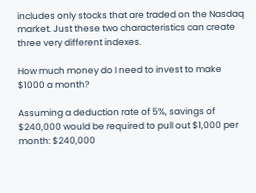includes only stocks that are traded on the Nasdaq market. Just these two characteristics can create three very different indexes.

How much money do I need to invest to make $1000 a month?

Assuming a deduction rate of 5%, savings of $240,000 would be required to pull out $1,000 per month: $240,000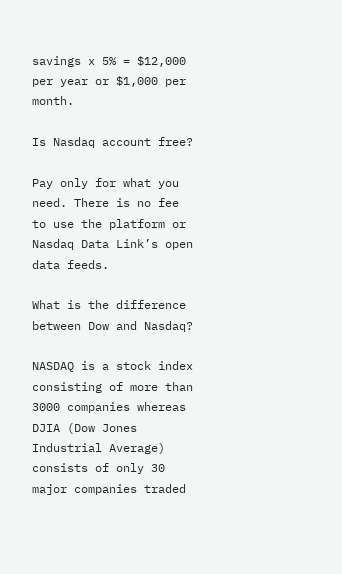savings x 5% = $12,000 per year or $1,000 per month.

Is Nasdaq account free?

Pay only for what you need. There is no fee to use the platform or Nasdaq Data Link’s open data feeds.

What is the difference between Dow and Nasdaq?

NASDAQ is a stock index consisting of more than 3000 companies whereas DJIA (Dow Jones Industrial Average) consists of only 30 major companies traded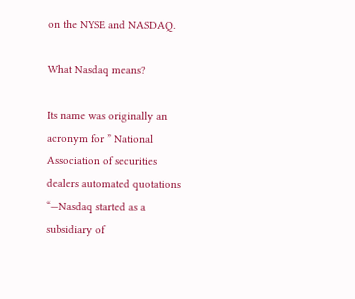on the NYSE and NASDAQ.

What Nasdaq means?

Its name was originally an acronym for ” National Association of securities dealers automated quotations “—Nasdaq started as a subsidiary of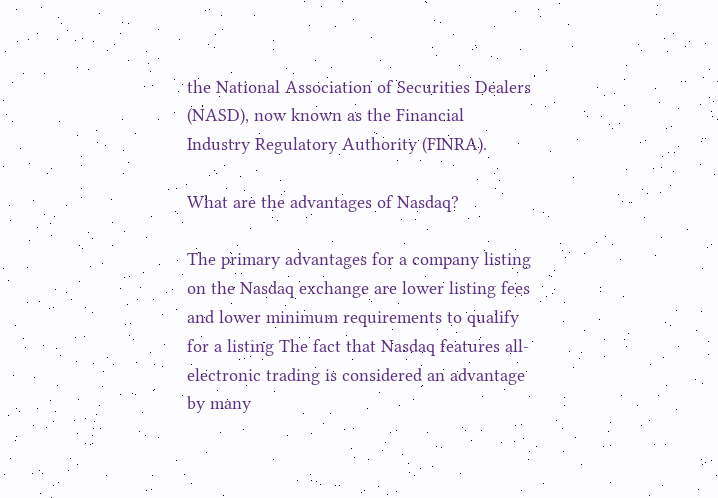the National Association of Securities Dealers (NASD), now known as the Financial Industry Regulatory Authority (FINRA).

What are the advantages of Nasdaq?

The primary advantages for a company listing on the Nasdaq exchange are lower listing fees and lower minimum requirements to qualify for a listing The fact that Nasdaq features all-electronic trading is considered an advantage by many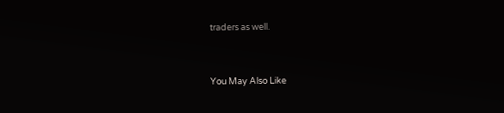traders as well.


You May Also Like